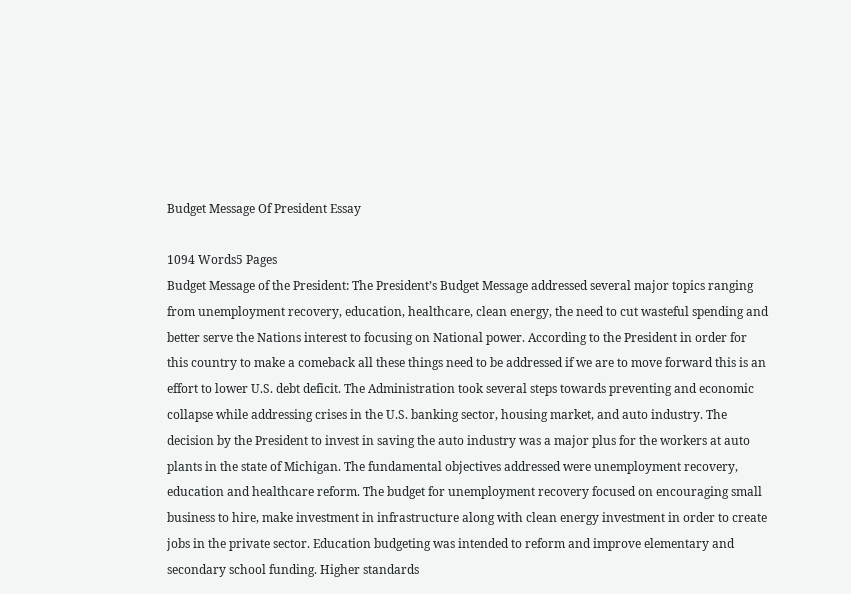Budget Message Of President Essay

1094 Words5 Pages
Budget Message of the President: The President’s Budget Message addressed several major topics ranging from unemployment recovery, education, healthcare, clean energy, the need to cut wasteful spending and better serve the Nations interest to focusing on National power. According to the President in order for this country to make a comeback all these things need to be addressed if we are to move forward this is an effort to lower U.S. debt deficit. The Administration took several steps towards preventing and economic collapse while addressing crises in the U.S. banking sector, housing market, and auto industry. The decision by the President to invest in saving the auto industry was a major plus for the workers at auto plants in the state of Michigan. The fundamental objectives addressed were unemployment recovery, education and healthcare reform. The budget for unemployment recovery focused on encouraging small business to hire, make investment in infrastructure along with clean energy investment in order to create jobs in the private sector. Education budgeting was intended to reform and improve elementary and secondary school funding. Higher standards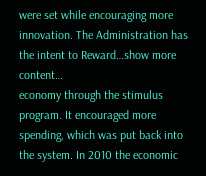were set while encouraging more innovation. The Administration has the intent to Reward…show more content…
economy through the stimulus program. It encouraged more spending, which was put back into the system. In 2010 the economic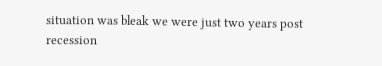situation was bleak we were just two years post recession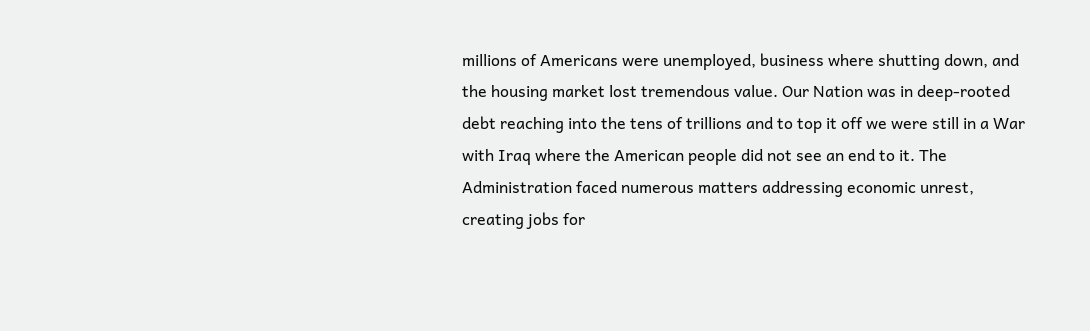millions of Americans were unemployed, business where shutting down, and the housing market lost tremendous value. Our Nation was in deep-rooted debt reaching into the tens of trillions and to top it off we were still in a War with Iraq where the American people did not see an end to it. The Administration faced numerous matters addressing economic unrest, creating jobs for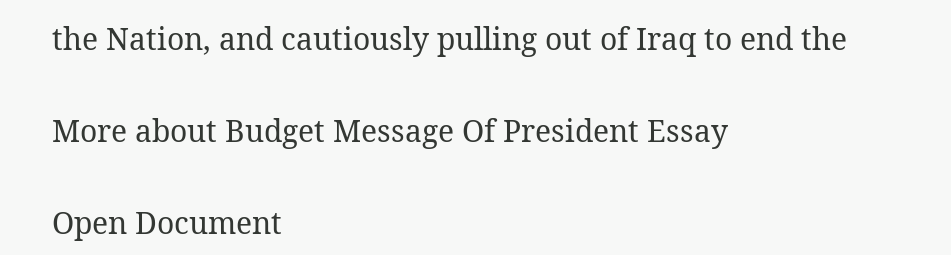the Nation, and cautiously pulling out of Iraq to end the

More about Budget Message Of President Essay

Open Document